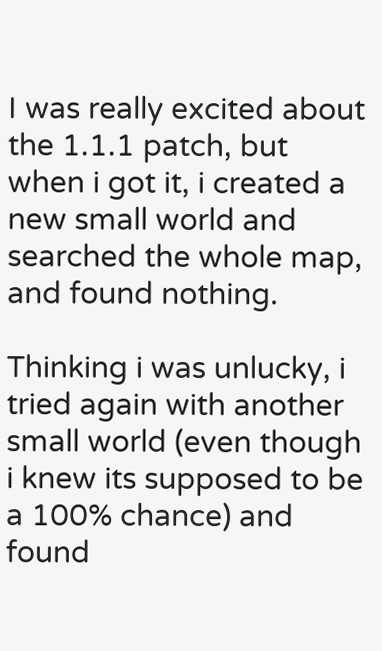I was really excited about the 1.1.1 patch, but when i got it, i created a new small world and searched the whole map, and found nothing.

Thinking i was unlucky, i tried again with another small world (even though i knew its supposed to be a 100% chance) and found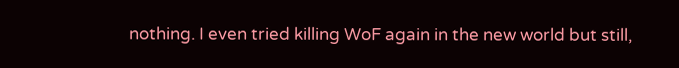nothing. I even tried killing WoF again in the new world but still,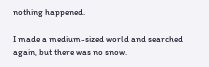nothing happened.

I made a medium-sized world and searched again, but there was no snow.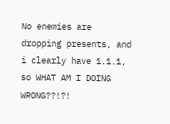No enemies are dropping presents, and i clearly have 1.1.1, so WHAT AM I DOING WRONG??!?!